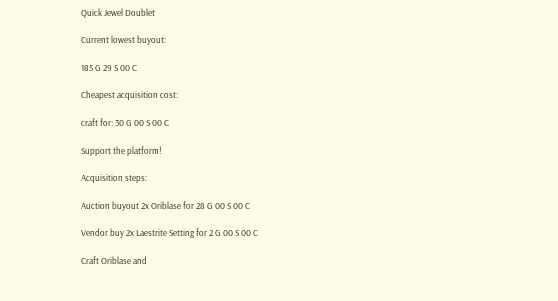Quick Jewel Doublet

Current lowest buyout:

185 G 29 S 00 C

Cheapest acquisition cost:

craft for: 30 G 00 S 00 C

Support the platform!

Acquisition steps:

Auction buyout 2x Oriblase for 28 G 00 S 00 C

Vendor buy 2x Laestrite Setting for 2 G 00 S 00 C

Craft Oriblase and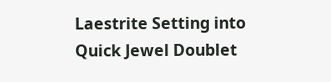Laestrite Setting into Quick Jewel Doublet